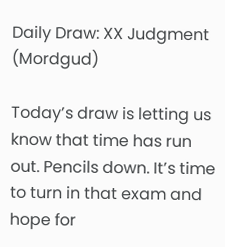Daily Draw: XX Judgment (Mordgud)

Today’s draw is letting us know that time has run out. Pencils down. It’s time to turn in that exam and hope for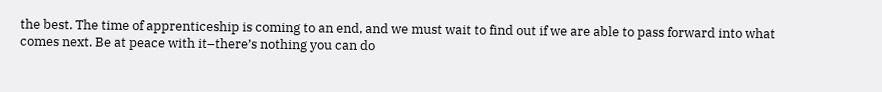the best. The time of apprenticeship is coming to an end, and we must wait to find out if we are able to pass forward into what comes next. Be at peace with it–there’s nothing you can do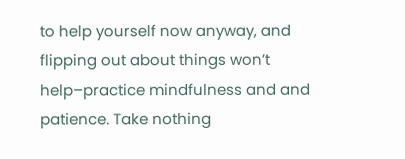to help yourself now anyway, and flipping out about things won’t help–practice mindfulness and and patience. Take nothing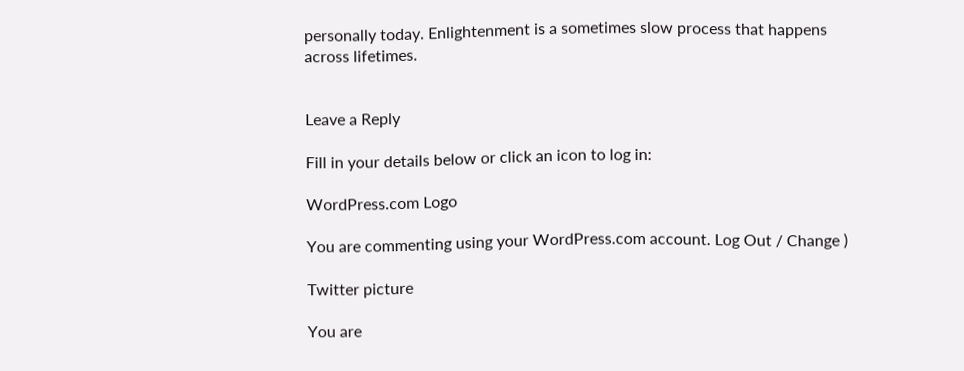personally today. Enlightenment is a sometimes slow process that happens across lifetimes.


Leave a Reply

Fill in your details below or click an icon to log in:

WordPress.com Logo

You are commenting using your WordPress.com account. Log Out / Change )

Twitter picture

You are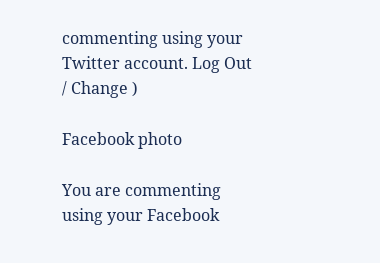commenting using your Twitter account. Log Out / Change )

Facebook photo

You are commenting using your Facebook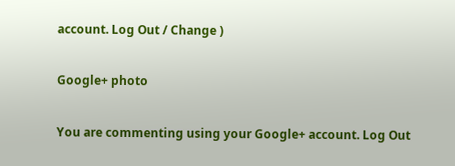account. Log Out / Change )

Google+ photo

You are commenting using your Google+ account. Log Out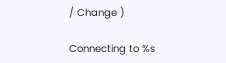/ Change )

Connecting to %s